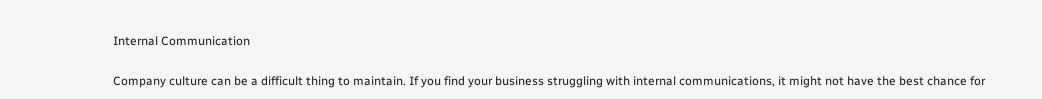Internal Communication

Company culture can be a difficult thing to maintain. If you find your business struggling with internal communications, it might not have the best chance for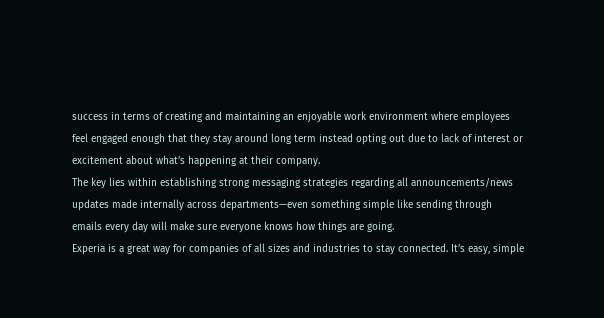success in terms of creating and maintaining an enjoyable work environment where employees feel engaged enough that they stay around long term instead opting out due to lack of interest or excitement about what’s happening at their company.
The key lies within establishing strong messaging strategies regarding all announcements/news updates made internally across departments—even something simple like sending through emails every day will make sure everyone knows how things are going.
Experia is a great way for companies of all sizes and industries to stay connected. It’s easy, simple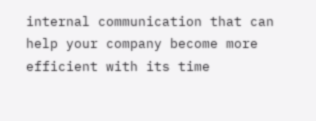internal communication that can help your company become more efficient with its time